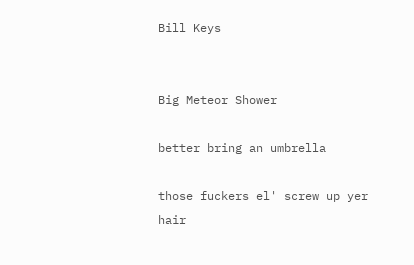Bill Keys


Big Meteor Shower

better bring an umbrella

those fuckers el' screw up yer hair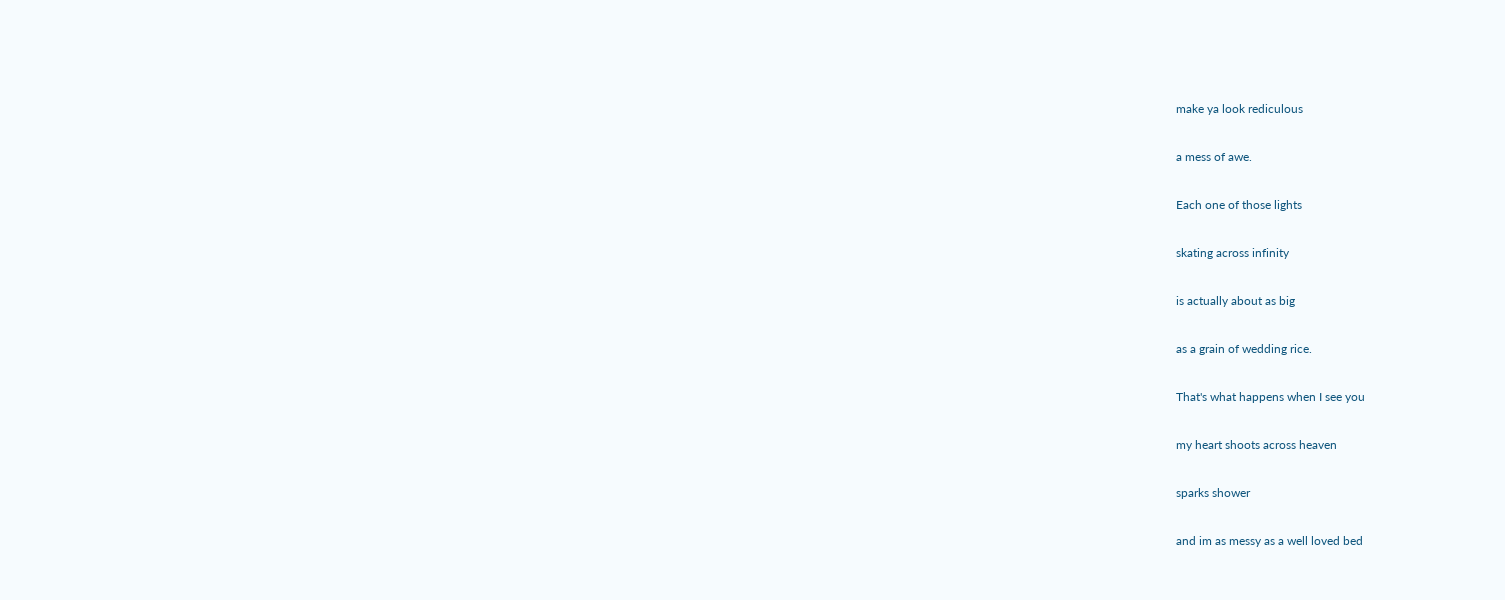make ya look rediculous

a mess of awe.

Each one of those lights

skating across infinity

is actually about as big

as a grain of wedding rice.

That's what happens when I see you

my heart shoots across heaven

sparks shower

and im as messy as a well loved bed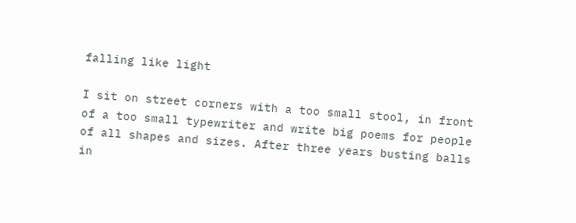falling like light

I sit on street corners with a too small stool, in front of a too small typewriter and write big poems for people of all shapes and sizes. After three years busting balls in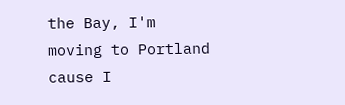the Bay, I'm moving to Portland cause I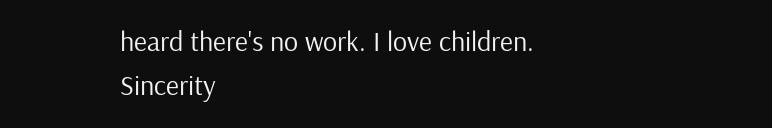heard there's no work. I love children. Sincerity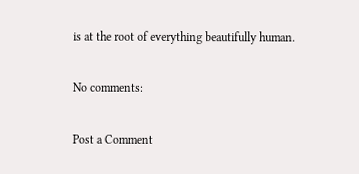is at the root of everything beautifully human.

No comments:

Post a Comment